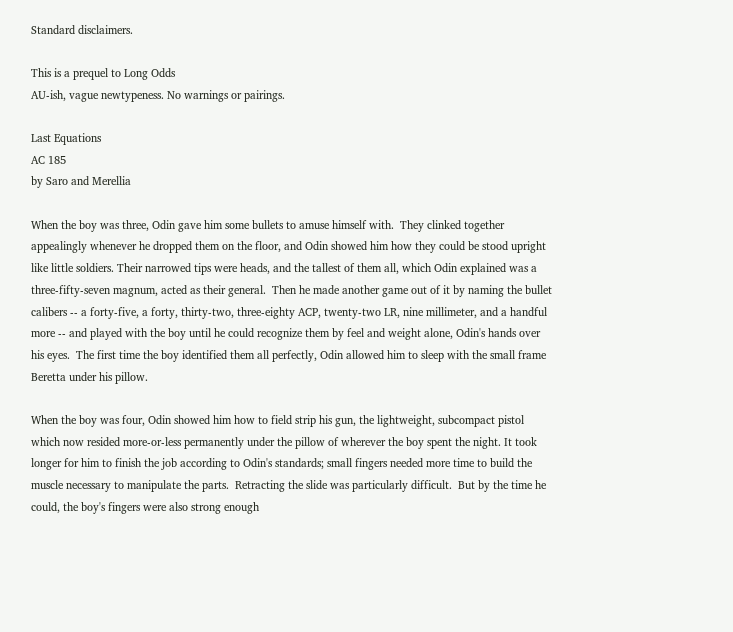Standard disclaimers.

This is a prequel to Long Odds
AU-ish, vague newtypeness. No warnings or pairings.

Last Equations
AC 185
by Saro and Merellia

When the boy was three, Odin gave him some bullets to amuse himself with.  They clinked together appealingly whenever he dropped them on the floor, and Odin showed him how they could be stood upright like little soldiers. Their narrowed tips were heads, and the tallest of them all, which Odin explained was a three-fifty-seven magnum, acted as their general.  Then he made another game out of it by naming the bullet calibers -- a forty-five, a forty, thirty-two, three-eighty ACP, twenty-two LR, nine millimeter, and a handful more -- and played with the boy until he could recognize them by feel and weight alone, Odin's hands over his eyes.  The first time the boy identified them all perfectly, Odin allowed him to sleep with the small frame Beretta under his pillow.

When the boy was four, Odin showed him how to field strip his gun, the lightweight, subcompact pistol which now resided more-or-less permanently under the pillow of wherever the boy spent the night. It took longer for him to finish the job according to Odin's standards; small fingers needed more time to build the muscle necessary to manipulate the parts.  Retracting the slide was particularly difficult.  But by the time he could, the boy's fingers were also strong enough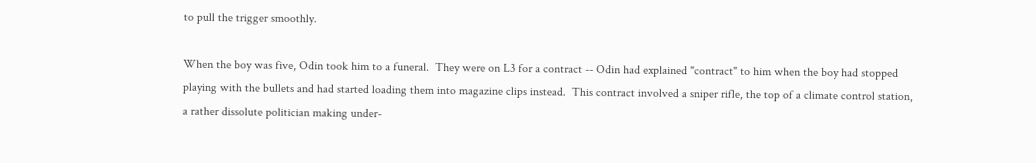to pull the trigger smoothly.

When the boy was five, Odin took him to a funeral.  They were on L3 for a contract -- Odin had explained "contract" to him when the boy had stopped playing with the bullets and had started loading them into magazine clips instead.  This contract involved a sniper rifle, the top of a climate control station, a rather dissolute politician making under-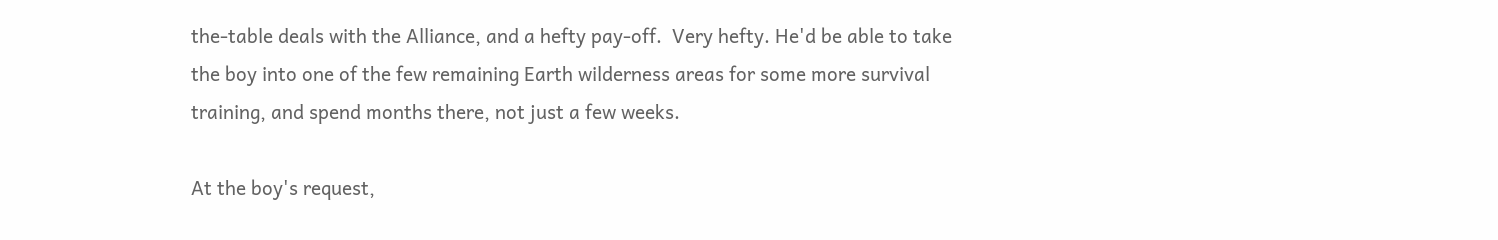the-table deals with the Alliance, and a hefty pay-off.  Very hefty. He'd be able to take the boy into one of the few remaining Earth wilderness areas for some more survival training, and spend months there, not just a few weeks.

At the boy's request,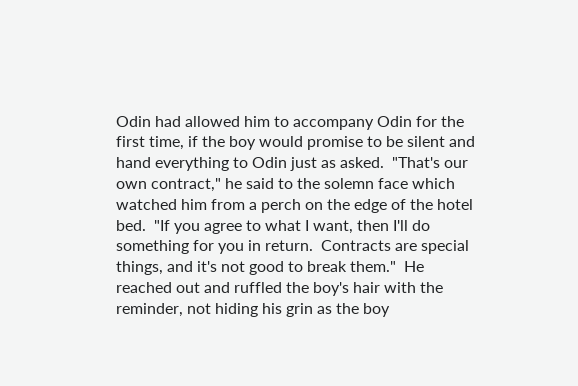Odin had allowed him to accompany Odin for the first time, if the boy would promise to be silent and hand everything to Odin just as asked.  "That's our own contract," he said to the solemn face which watched him from a perch on the edge of the hotel bed.  "If you agree to what I want, then I'll do something for you in return.  Contracts are special things, and it's not good to break them."  He reached out and ruffled the boy's hair with the reminder, not hiding his grin as the boy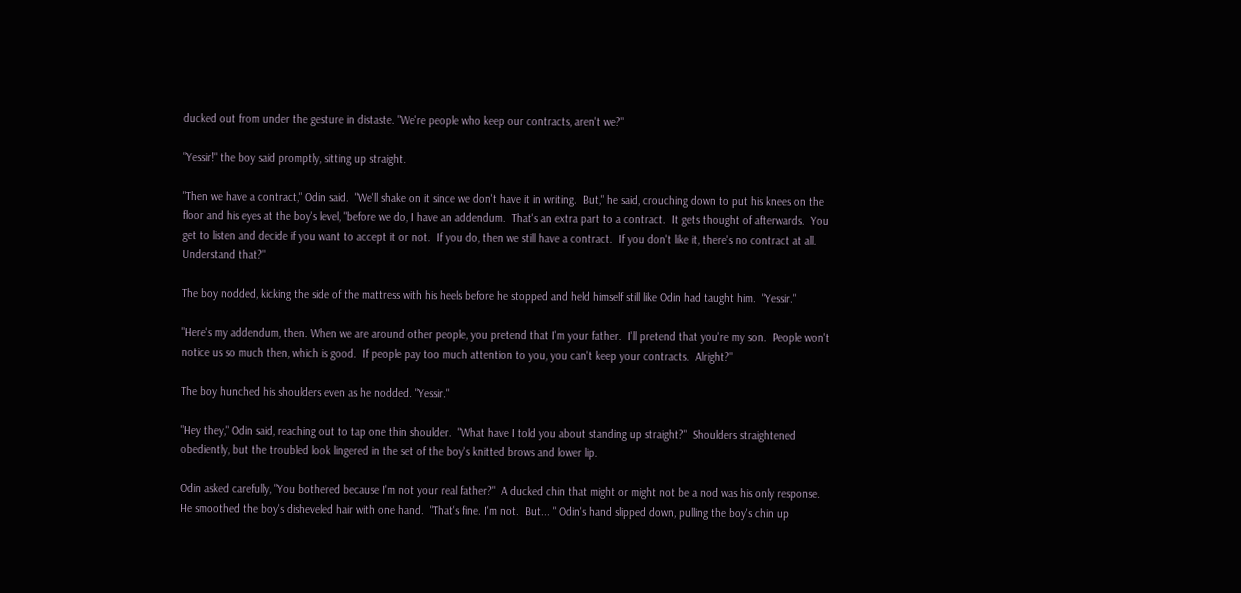ducked out from under the gesture in distaste. "We're people who keep our contracts, aren't we?"

"Yessir!" the boy said promptly, sitting up straight.

"Then we have a contract," Odin said.  "We'll shake on it since we don't have it in writing.  But," he said, crouching down to put his knees on the floor and his eyes at the boy's level, "before we do, I have an addendum.  That's an extra part to a contract.  It gets thought of afterwards.  You get to listen and decide if you want to accept it or not.  If you do, then we still have a contract.  If you don't like it, there's no contract at all. Understand that?"

The boy nodded, kicking the side of the mattress with his heels before he stopped and held himself still like Odin had taught him.  "Yessir."

"Here's my addendum, then. When we are around other people, you pretend that I'm your father.  I'll pretend that you're my son.  People won't notice us so much then, which is good.  If people pay too much attention to you, you can't keep your contracts.  Alright?"

The boy hunched his shoulders even as he nodded. "Yessir."

"Hey they," Odin said, reaching out to tap one thin shoulder.  "What have I told you about standing up straight?"  Shoulders straightened obediently, but the troubled look lingered in the set of the boy's knitted brows and lower lip.

Odin asked carefully, "You bothered because I'm not your real father?"  A ducked chin that might or might not be a nod was his only response. He smoothed the boy's disheveled hair with one hand.  "That's fine. I'm not.  But... " Odin's hand slipped down, pulling the boy's chin up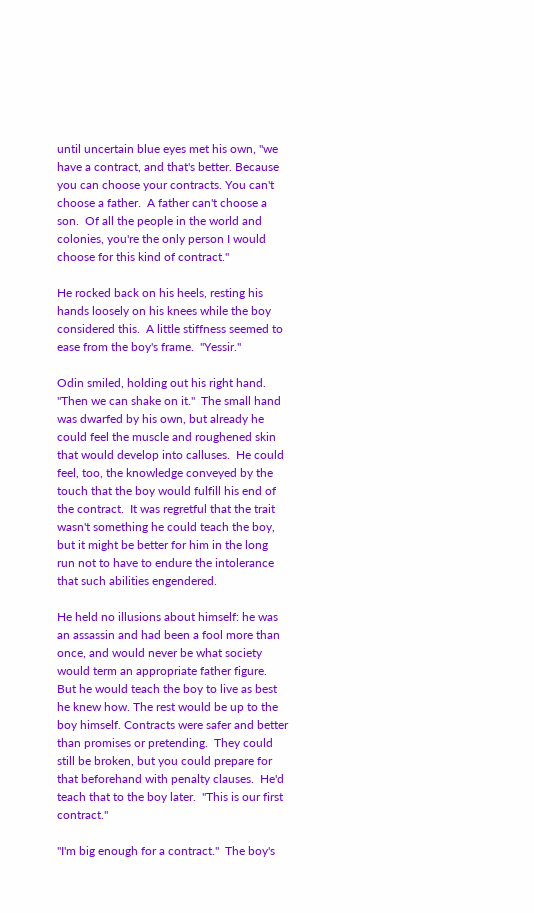until uncertain blue eyes met his own, "we have a contract, and that's better. Because you can choose your contracts. You can't choose a father.  A father can't choose a son.  Of all the people in the world and colonies, you're the only person I would choose for this kind of contract."

He rocked back on his heels, resting his hands loosely on his knees while the boy considered this.  A little stiffness seemed to ease from the boy's frame.  "Yessir."

Odin smiled, holding out his right hand.  "Then we can shake on it."  The small hand was dwarfed by his own, but already he could feel the muscle and roughened skin that would develop into calluses.  He could feel, too, the knowledge conveyed by the touch that the boy would fulfill his end of the contract.  It was regretful that the trait wasn't something he could teach the boy, but it might be better for him in the long run not to have to endure the intolerance that such abilities engendered.

He held no illusions about himself: he was an assassin and had been a fool more than once, and would never be what society would term an appropriate father figure.  But he would teach the boy to live as best he knew how. The rest would be up to the boy himself. Contracts were safer and better than promises or pretending.  They could still be broken, but you could prepare for that beforehand with penalty clauses.  He'd teach that to the boy later.  "This is our first contract."

"I'm big enough for a contract."  The boy's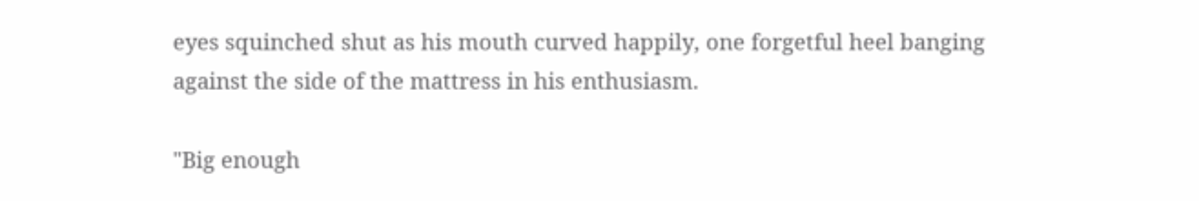eyes squinched shut as his mouth curved happily, one forgetful heel banging against the side of the mattress in his enthusiasm.

"Big enough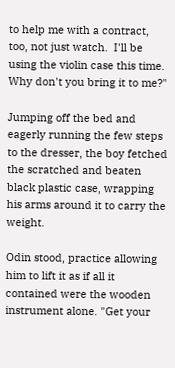to help me with a contract, too, not just watch.  I'll be using the violin case this time. Why don't you bring it to me?"

Jumping off the bed and eagerly running the few steps to the dresser, the boy fetched the scratched and beaten black plastic case, wrapping his arms around it to carry the weight.

Odin stood, practice allowing him to lift it as if all it contained were the wooden instrument alone. "Get your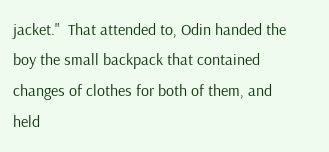jacket."  That attended to, Odin handed the boy the small backpack that contained changes of clothes for both of them, and held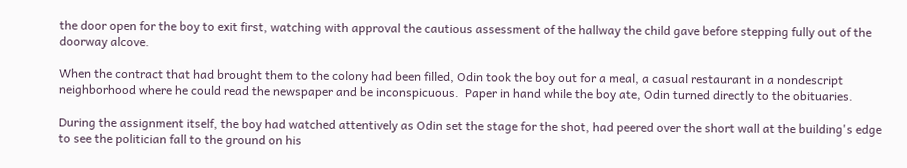the door open for the boy to exit first, watching with approval the cautious assessment of the hallway the child gave before stepping fully out of the doorway alcove.

When the contract that had brought them to the colony had been filled, Odin took the boy out for a meal, a casual restaurant in a nondescript neighborhood where he could read the newspaper and be inconspicuous.  Paper in hand while the boy ate, Odin turned directly to the obituaries.

During the assignment itself, the boy had watched attentively as Odin set the stage for the shot, had peered over the short wall at the building's edge to see the politician fall to the ground on his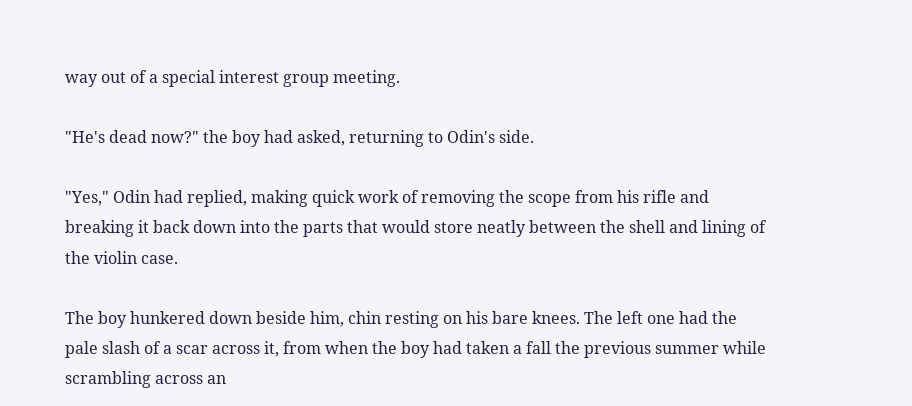way out of a special interest group meeting.

"He's dead now?" the boy had asked, returning to Odin's side.

"Yes," Odin had replied, making quick work of removing the scope from his rifle and breaking it back down into the parts that would store neatly between the shell and lining of the violin case.

The boy hunkered down beside him, chin resting on his bare knees. The left one had the pale slash of a scar across it, from when the boy had taken a fall the previous summer while scrambling across an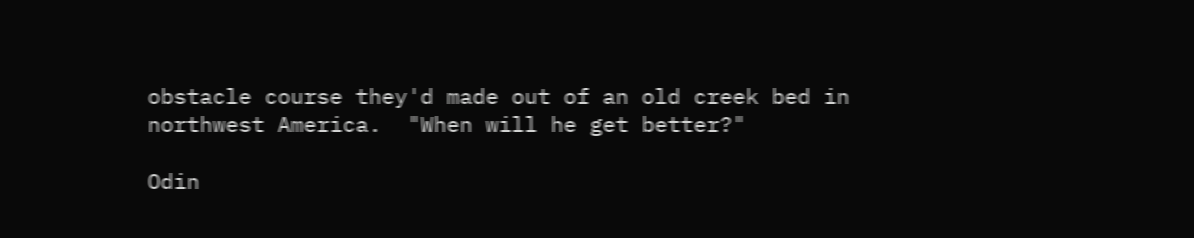obstacle course they'd made out of an old creek bed in northwest America.  "When will he get better?"

Odin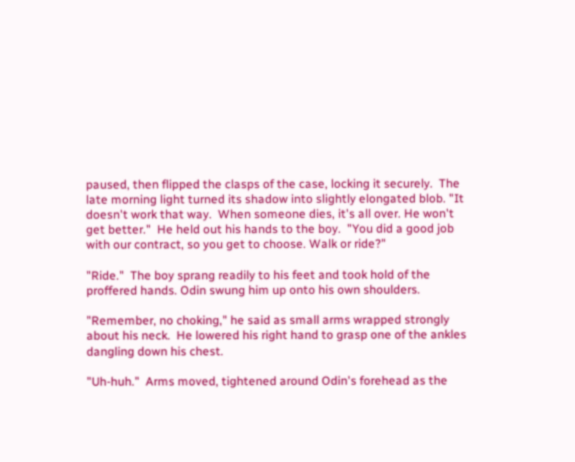paused, then flipped the clasps of the case, locking it securely.  The late morning light turned its shadow into slightly elongated blob. "It doesn't work that way.  When someone dies, it's all over. He won't get better."  He held out his hands to the boy.  "You did a good job with our contract, so you get to choose. Walk or ride?"

"Ride."  The boy sprang readily to his feet and took hold of the proffered hands. Odin swung him up onto his own shoulders.

"Remember, no choking," he said as small arms wrapped strongly about his neck.  He lowered his right hand to grasp one of the ankles dangling down his chest.

"Uh-huh."  Arms moved, tightened around Odin's forehead as the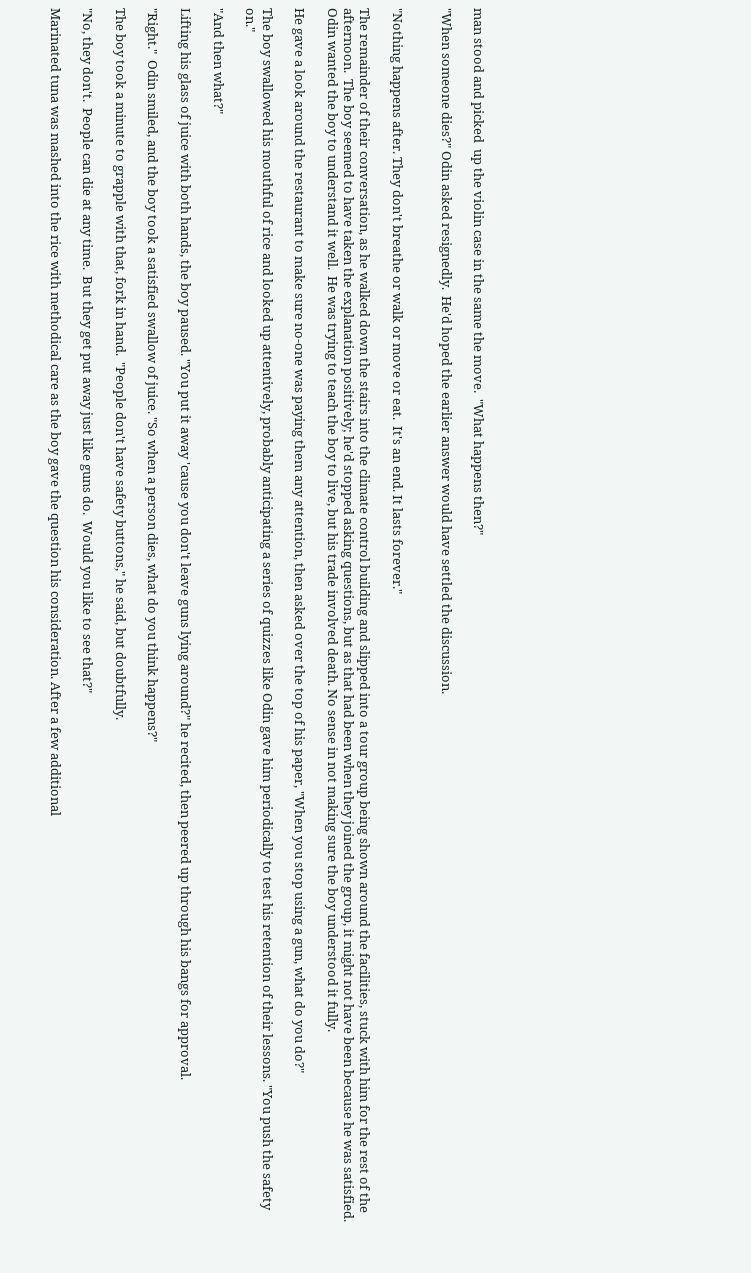man stood and picked  up the violin case in the same the move.  "What happens then?"

"When someone dies?" Odin asked resignedly.  He'd hoped the earlier answer would have settled the discussion.


"Nothing happens after. They don't breathe or walk or move or eat.  It's an end. It lasts forever."

The remainder of their conversation, as he walked down the stairs into the climate control building and slipped into a tour group being shown around the facilities, stuck with him for the rest of the afternoon.  The boy seemed to have taken the explanation positively; he'd stopped asking questions, but as that had been when they joined the group, it might not have been because he was satisfied.  Odin wanted the boy to understand it well.  He was trying to teach the boy to live, but his trade involved death. No sense in not making sure the boy understood it fully.

He gave a look around the restaurant to make sure no-one was paying them any attention, then asked over the top of his paper, "When you stop using a gun, what do you do?"

The boy swallowed his mouthful of rice and looked up attentively, probably anticipating a series of quizzes like Odin gave him periodically to test his retention of their lessons. "You push the safety on."

"And then what?"

Lifting his glass of juice with both hands, the boy paused. "You put it away 'cause you don't leave guns lying around?" he recited, then peered up through his bangs for approval.

"Right."  Odin smiled, and the boy took a satisfied swallow of juice. "So when a person dies, what do you think happens?"

The boy took a minute to grapple with that, fork in hand.  "People don't have safety buttons," he said, but doubtfully.

"No, they don't.  People can die at any time.  But they get put away just like guns do.  Would you like to see that?"

Marinated tuna was mashed into the rice with methodical care as the boy gave the question his consideration. After a few additional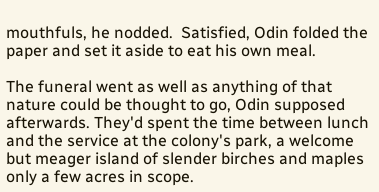mouthfuls, he nodded.  Satisfied, Odin folded the paper and set it aside to eat his own meal.

The funeral went as well as anything of that nature could be thought to go, Odin supposed afterwards. They'd spent the time between lunch and the service at the colony's park, a welcome but meager island of slender birches and maples only a few acres in scope.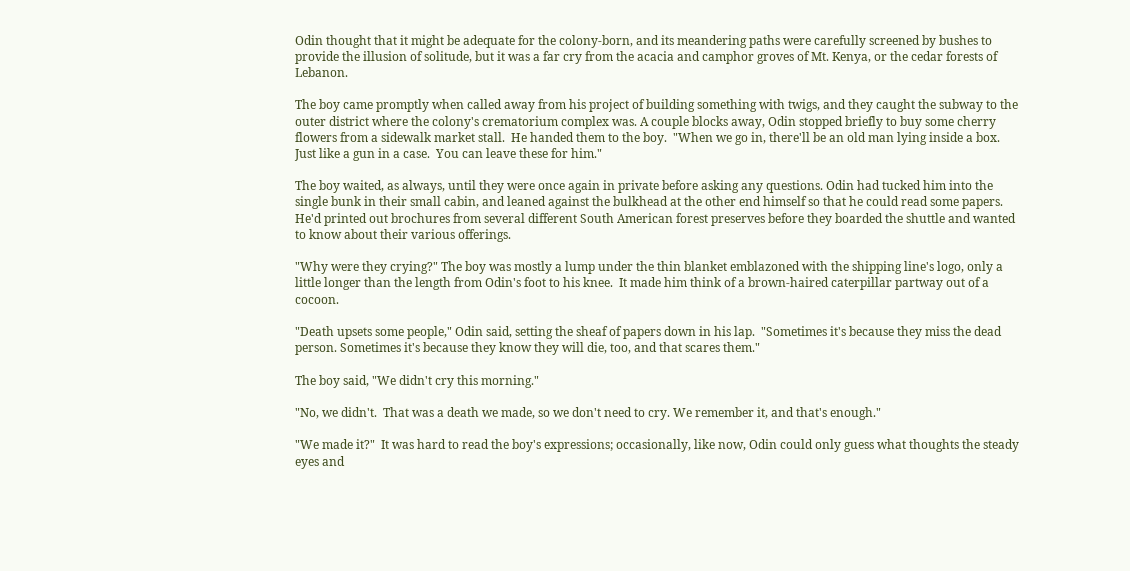Odin thought that it might be adequate for the colony-born, and its meandering paths were carefully screened by bushes to provide the illusion of solitude, but it was a far cry from the acacia and camphor groves of Mt. Kenya, or the cedar forests of Lebanon.

The boy came promptly when called away from his project of building something with twigs, and they caught the subway to the outer district where the colony's crematorium complex was. A couple blocks away, Odin stopped briefly to buy some cherry flowers from a sidewalk market stall.  He handed them to the boy.  "When we go in, there'll be an old man lying inside a box. Just like a gun in a case.  You can leave these for him."

The boy waited, as always, until they were once again in private before asking any questions. Odin had tucked him into the single bunk in their small cabin, and leaned against the bulkhead at the other end himself so that he could read some papers.  He'd printed out brochures from several different South American forest preserves before they boarded the shuttle and wanted to know about their various offerings.

"Why were they crying?" The boy was mostly a lump under the thin blanket emblazoned with the shipping line's logo, only a little longer than the length from Odin's foot to his knee.  It made him think of a brown-haired caterpillar partway out of a cocoon.

"Death upsets some people," Odin said, setting the sheaf of papers down in his lap.  "Sometimes it's because they miss the dead person. Sometimes it's because they know they will die, too, and that scares them."

The boy said, "We didn't cry this morning."

"No, we didn't.  That was a death we made, so we don't need to cry. We remember it, and that's enough."

"We made it?"  It was hard to read the boy's expressions; occasionally, like now, Odin could only guess what thoughts the steady eyes and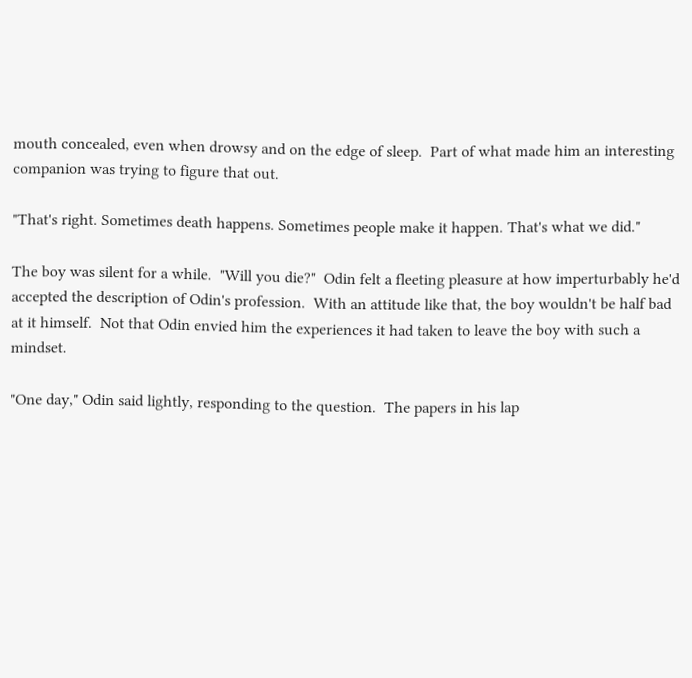mouth concealed, even when drowsy and on the edge of sleep.  Part of what made him an interesting companion was trying to figure that out.

"That's right. Sometimes death happens. Sometimes people make it happen. That's what we did."

The boy was silent for a while.  "Will you die?"  Odin felt a fleeting pleasure at how imperturbably he'd accepted the description of Odin's profession.  With an attitude like that, the boy wouldn't be half bad at it himself.  Not that Odin envied him the experiences it had taken to leave the boy with such a mindset.

"One day," Odin said lightly, responding to the question.  The papers in his lap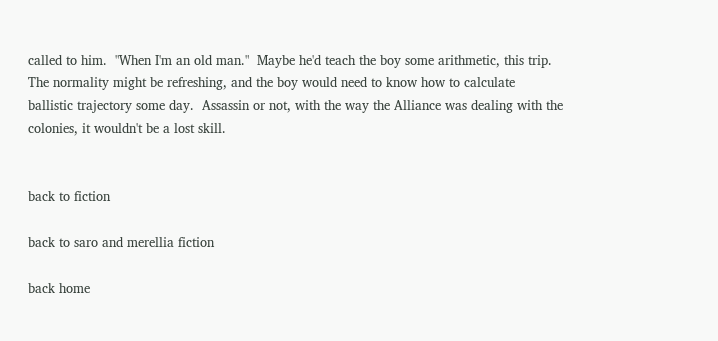called to him.  "When I'm an old man."  Maybe he'd teach the boy some arithmetic, this trip.  The normality might be refreshing, and the boy would need to know how to calculate ballistic trajectory some day.  Assassin or not, with the way the Alliance was dealing with the colonies, it wouldn't be a lost skill.


back to fiction

back to saro and merellia fiction

back home